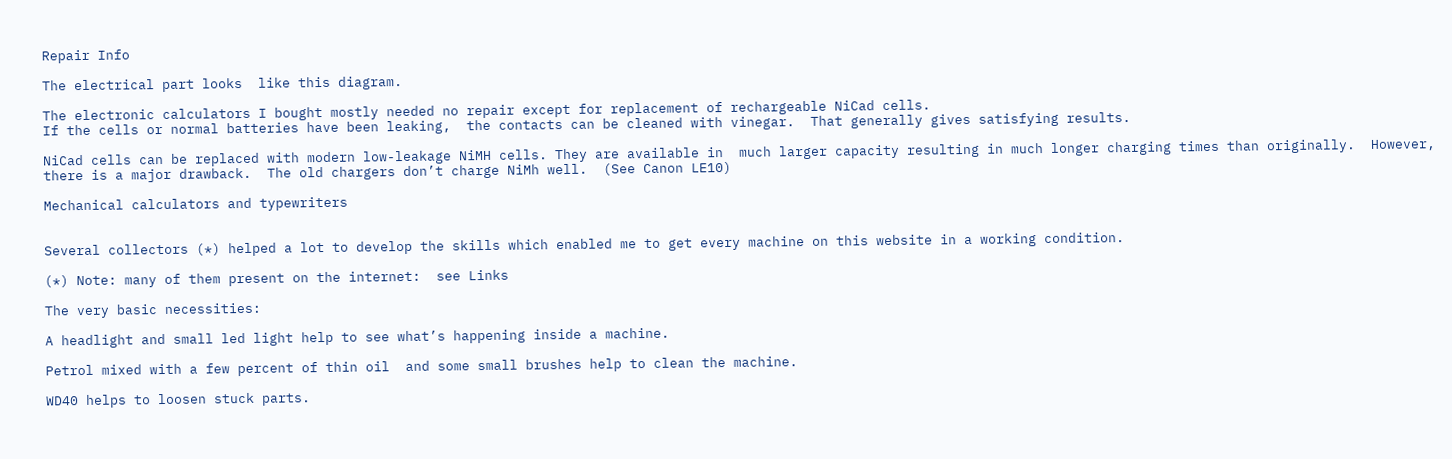Repair Info

The electrical part looks  like this diagram.

The electronic calculators I bought mostly needed no repair except for replacement of rechargeable NiCad cells.
If the cells or normal batteries have been leaking,  the contacts can be cleaned with vinegar.  That generally gives satisfying results.

NiCad cells can be replaced with modern low-leakage NiMH cells. They are available in  much larger capacity resulting in much longer charging times than originally.  However, there is a major drawback.  The old chargers don’t charge NiMh well.  (See Canon LE10)

Mechanical calculators and typewriters


Several collectors (*) helped a lot to develop the skills which enabled me to get every machine on this website in a working condition.

(*) Note: many of them present on the internet:  see Links

The very basic necessities:

A headlight and small led light help to see what’s happening inside a machine.

Petrol mixed with a few percent of thin oil  and some small brushes help to clean the machine.

WD40 helps to loosen stuck parts.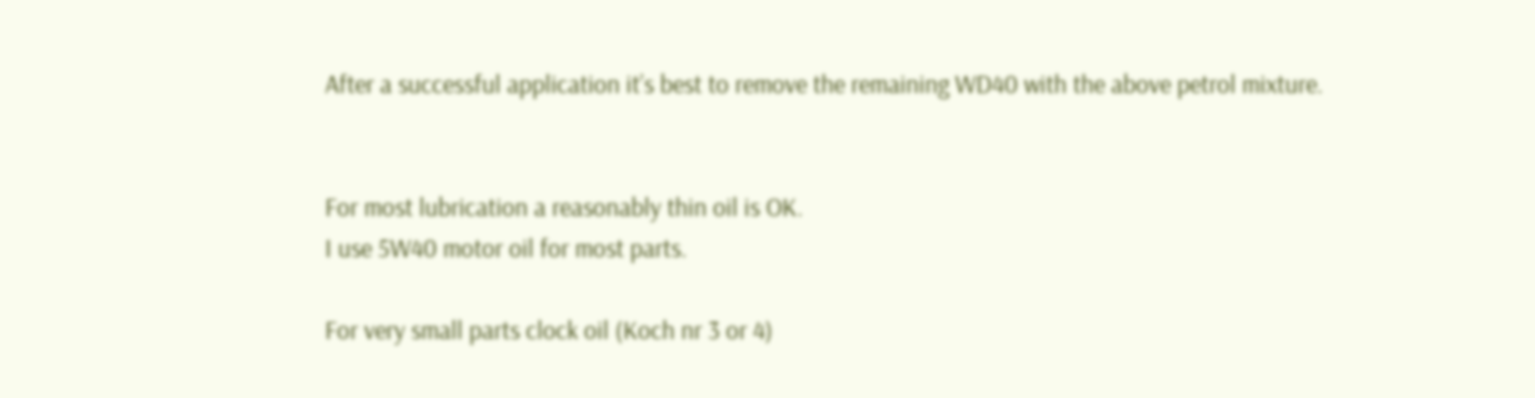After a successful application it’s best to remove the remaining WD40 with the above petrol mixture.


For most lubrication a reasonably thin oil is OK.
I use 5W40 motor oil for most parts.

For very small parts clock oil (Koch nr 3 or 4)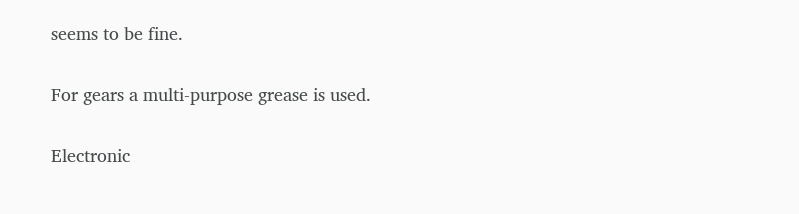seems to be fine.

For gears a multi-purpose grease is used.

Electronic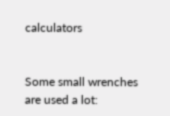calculators


Some small wrenches are used a lot: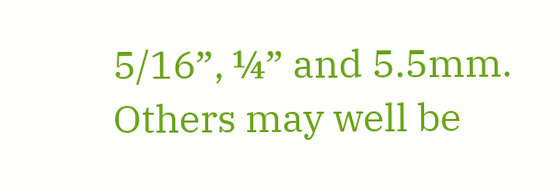5/16”, ¼” and 5.5mm.  Others may well be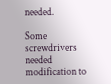needed.

Some screwdrivers needed modification to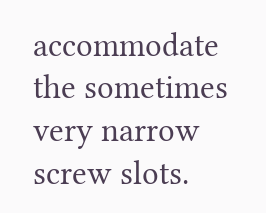accommodate the sometimes very narrow screw slots.